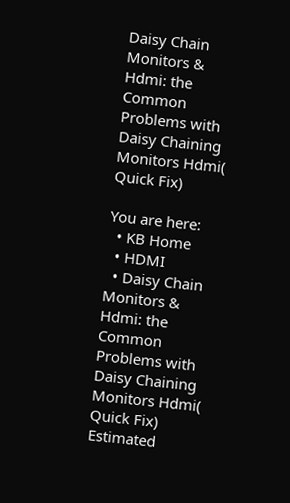Daisy Chain Monitors & Hdmi: the Common Problems with Daisy Chaining Monitors Hdmi( Quick Fix)

You are here:
  • KB Home
  • HDMI
  • Daisy Chain Monitors & Hdmi: the Common Problems with Daisy Chaining Monitors Hdmi( Quick Fix)
Estimated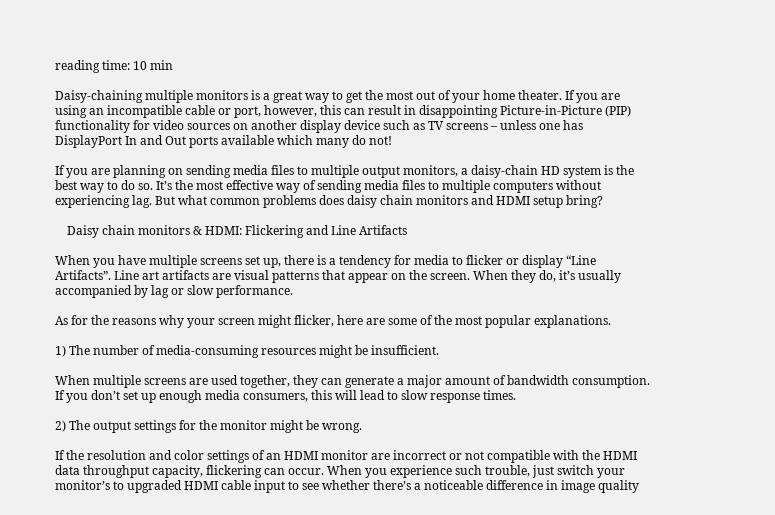reading time: 10 min

Daisy-chaining multiple monitors is a great way to get the most out of your home theater. If you are using an incompatible cable or port, however, this can result in disappointing Picture-in-Picture (PIP) functionality for video sources on another display device such as TV screens – unless one has DisplayPort In and Out ports available which many do not!

If you are planning on sending media files to multiple output monitors, a daisy-chain HD system is the best way to do so. It’s the most effective way of sending media files to multiple computers without experiencing lag. But what common problems does daisy chain monitors and HDMI setup bring?

    Daisy chain monitors & HDMI: Flickering and Line Artifacts

When you have multiple screens set up, there is a tendency for media to flicker or display “Line Artifacts”. Line art artifacts are visual patterns that appear on the screen. When they do, it’s usually accompanied by lag or slow performance.

As for the reasons why your screen might flicker, here are some of the most popular explanations.

1) The number of media-consuming resources might be insufficient.

When multiple screens are used together, they can generate a major amount of bandwidth consumption. If you don’t set up enough media consumers, this will lead to slow response times.

2) The output settings for the monitor might be wrong.

If the resolution and color settings of an HDMI monitor are incorrect or not compatible with the HDMI data throughput capacity, flickering can occur. When you experience such trouble, just switch your monitor’s to upgraded HDMI cable input to see whether there’s a noticeable difference in image quality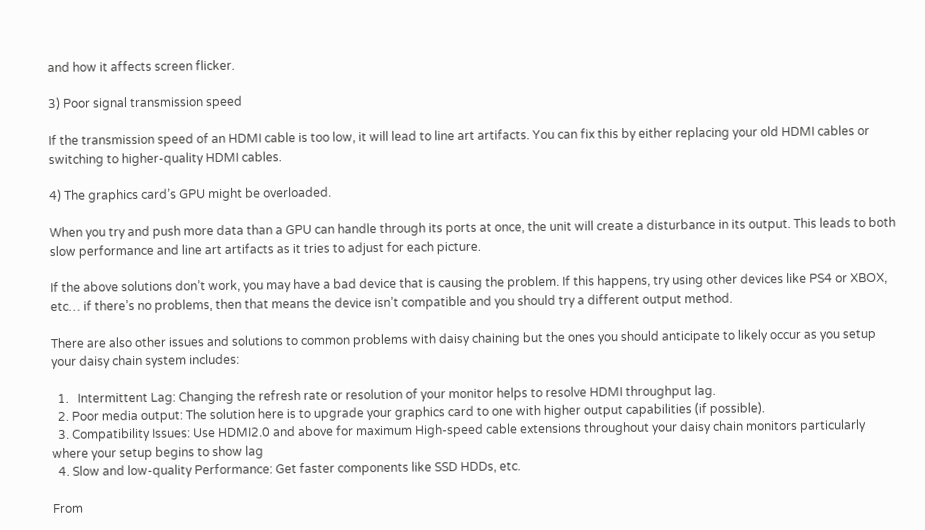and how it affects screen flicker.

3) Poor signal transmission speed

If the transmission speed of an HDMI cable is too low, it will lead to line art artifacts. You can fix this by either replacing your old HDMI cables or switching to higher-quality HDMI cables.

4) The graphics card’s GPU might be overloaded.

When you try and push more data than a GPU can handle through its ports at once, the unit will create a disturbance in its output. This leads to both slow performance and line art artifacts as it tries to adjust for each picture.

If the above solutions don’t work, you may have a bad device that is causing the problem. If this happens, try using other devices like PS4 or XBOX, etc… if there’s no problems, then that means the device isn’t compatible and you should try a different output method.

There are also other issues and solutions to common problems with daisy chaining but the ones you should anticipate to likely occur as you setup your daisy chain system includes:

  1.   Intermittent Lag: Changing the refresh rate or resolution of your monitor helps to resolve HDMI throughput lag.
  2. Poor media output: The solution here is to upgrade your graphics card to one with higher output capabilities (if possible).
  3. Compatibility Issues: Use HDMI2.0 and above for maximum High-speed cable extensions throughout your daisy chain monitors particularly where your setup begins to show lag
  4. Slow and low-quality Performance: Get faster components like SSD HDDs, etc.

From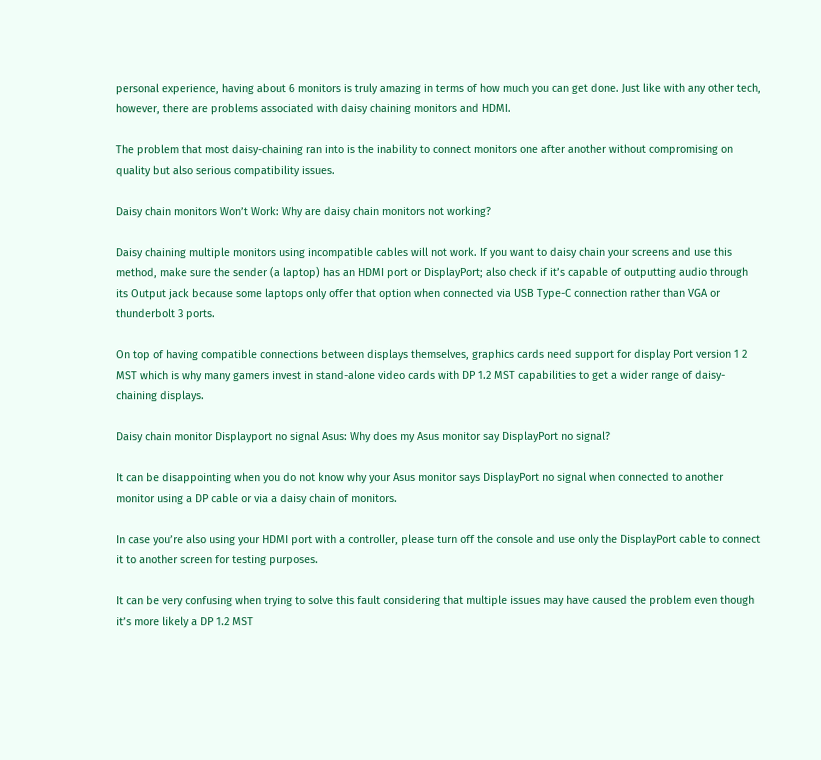personal experience, having about 6 monitors is truly amazing in terms of how much you can get done. Just like with any other tech, however, there are problems associated with daisy chaining monitors and HDMI.

The problem that most daisy-chaining ran into is the inability to connect monitors one after another without compromising on quality but also serious compatibility issues.

Daisy chain monitors Won’t Work: Why are daisy chain monitors not working?

Daisy chaining multiple monitors using incompatible cables will not work. If you want to daisy chain your screens and use this method, make sure the sender (a laptop) has an HDMI port or DisplayPort; also check if it’s capable of outputting audio through its Output jack because some laptops only offer that option when connected via USB Type-C connection rather than VGA or thunderbolt 3 ports.

On top of having compatible connections between displays themselves, graphics cards need support for display Port version 1 2 MST which is why many gamers invest in stand-alone video cards with DP 1.2 MST capabilities to get a wider range of daisy-chaining displays.

Daisy chain monitor Displayport no signal Asus: Why does my Asus monitor say DisplayPort no signal?

It can be disappointing when you do not know why your Asus monitor says DisplayPort no signal when connected to another monitor using a DP cable or via a daisy chain of monitors.

In case you’re also using your HDMI port with a controller, please turn off the console and use only the DisplayPort cable to connect it to another screen for testing purposes.

It can be very confusing when trying to solve this fault considering that multiple issues may have caused the problem even though it’s more likely a DP 1.2 MST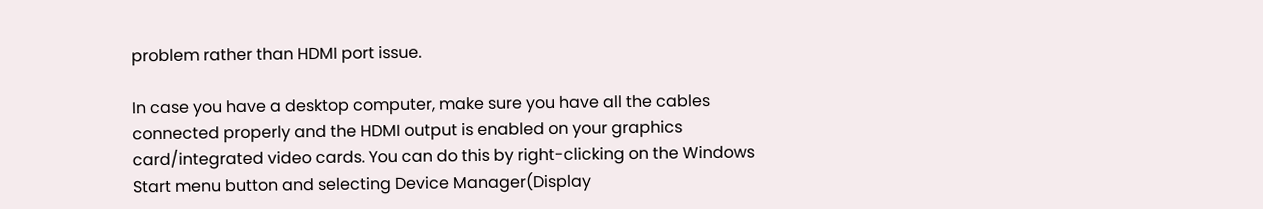problem rather than HDMI port issue.

In case you have a desktop computer, make sure you have all the cables connected properly and the HDMI output is enabled on your graphics card/integrated video cards. You can do this by right-clicking on the Windows Start menu button and selecting Device Manager(Display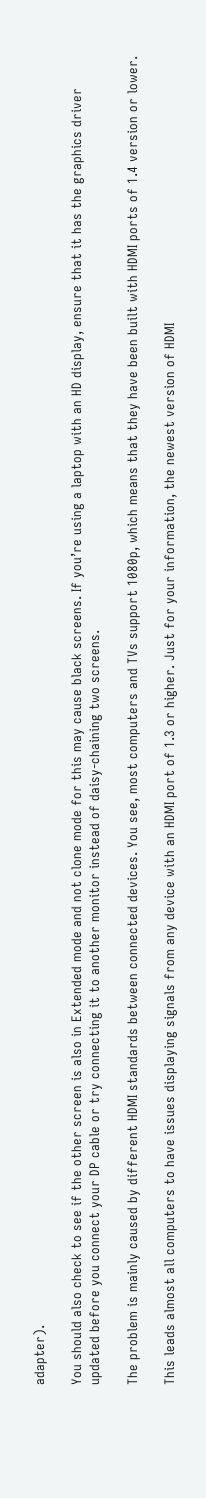adapter).

You should also check to see if the other screen is also in Extended mode and not clone mode for this may cause black screens. If you’re using a laptop with an HD display, ensure that it has the graphics driver updated before you connect your DP cable or try connecting it to another monitor instead of daisy-chaining two screens.

The problem is mainly caused by different HDMI standards between connected devices. You see, most computers and TVs support 1080p, which means that they have been built with HDMI ports of 1.4 version or lower.

This leads almost all computers to have issues displaying signals from any device with an HDMI port of 1.3 or higher. Just for your information, the newest version of HDMI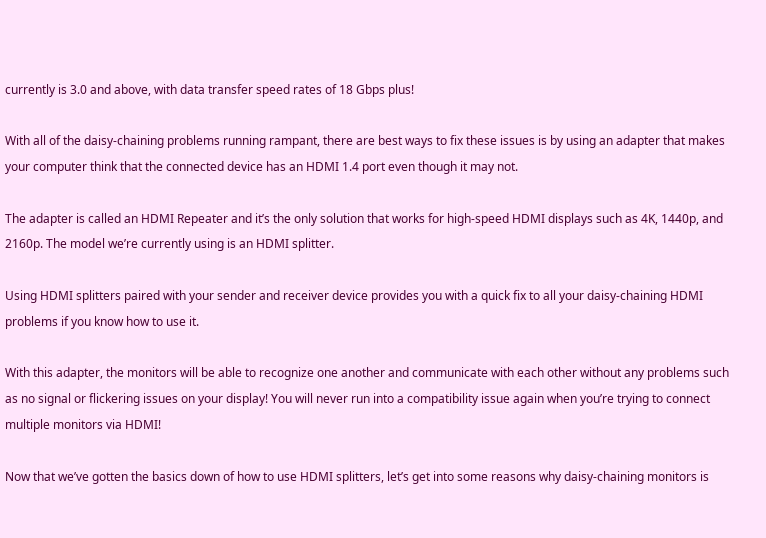currently is 3.0 and above, with data transfer speed rates of 18 Gbps plus!

With all of the daisy-chaining problems running rampant, there are best ways to fix these issues is by using an adapter that makes your computer think that the connected device has an HDMI 1.4 port even though it may not.

The adapter is called an HDMI Repeater and it’s the only solution that works for high-speed HDMI displays such as 4K, 1440p, and 2160p. The model we’re currently using is an HDMI splitter.

Using HDMI splitters paired with your sender and receiver device provides you with a quick fix to all your daisy-chaining HDMI problems if you know how to use it.

With this adapter, the monitors will be able to recognize one another and communicate with each other without any problems such as no signal or flickering issues on your display! You will never run into a compatibility issue again when you’re trying to connect multiple monitors via HDMI!

Now that we’ve gotten the basics down of how to use HDMI splitters, let’s get into some reasons why daisy-chaining monitors is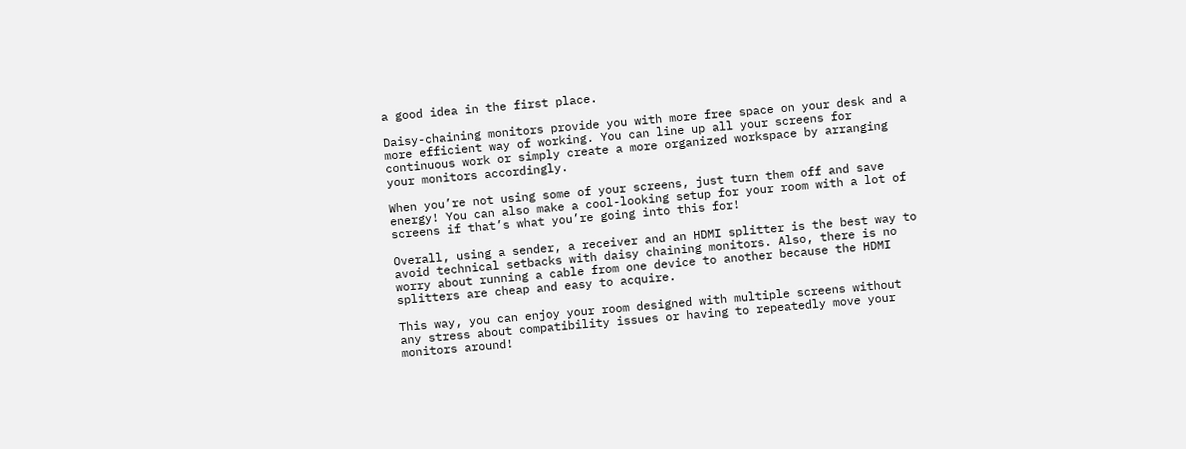a good idea in the first place.

Daisy-chaining monitors provide you with more free space on your desk and a more efficient way of working. You can line up all your screens for continuous work or simply create a more organized workspace by arranging your monitors accordingly.

When you’re not using some of your screens, just turn them off and save energy! You can also make a cool-looking setup for your room with a lot of screens if that’s what you’re going into this for!

Overall, using a sender, a receiver and an HDMI splitter is the best way to avoid technical setbacks with daisy chaining monitors. Also, there is no worry about running a cable from one device to another because the HDMI splitters are cheap and easy to acquire.

This way, you can enjoy your room designed with multiple screens without any stress about compatibility issues or having to repeatedly move your monitors around!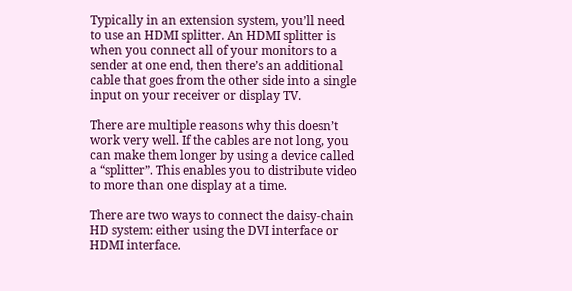Typically in an extension system, you’ll need to use an HDMI splitter. An HDMI splitter is when you connect all of your monitors to a sender at one end, then there’s an additional cable that goes from the other side into a single input on your receiver or display TV.

There are multiple reasons why this doesn’t work very well. If the cables are not long, you can make them longer by using a device called a “splitter”. This enables you to distribute video to more than one display at a time.

There are two ways to connect the daisy-chain HD system: either using the DVI interface or HDMI interface.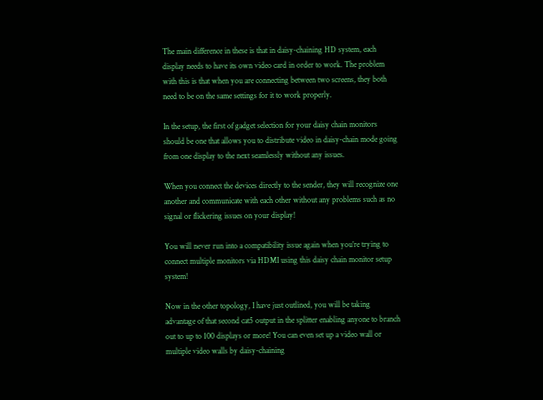The main difference in these is that in daisy-chaining HD system, each display needs to have its own video card in order to work. The problem with this is that when you are connecting between two screens, they both need to be on the same settings for it to work properly.

In the setup, the first of gadget selection for your daisy chain monitors should be one that allows you to distribute video in daisy-chain mode going from one display to the next seamlessly without any issues.

When you connect the devices directly to the sender, they will recognize one another and communicate with each other without any problems such as no signal or flickering issues on your display!

You will never run into a compatibility issue again when you’re trying to connect multiple monitors via HDMI using this daisy chain monitor setup system!

Now in the other topology, I have just outlined, you will be taking advantage of that second cat5 output in the splitter enabling anyone to branch out to up to 100 displays or more! You can even set up a video wall or multiple video walls by daisy-chaining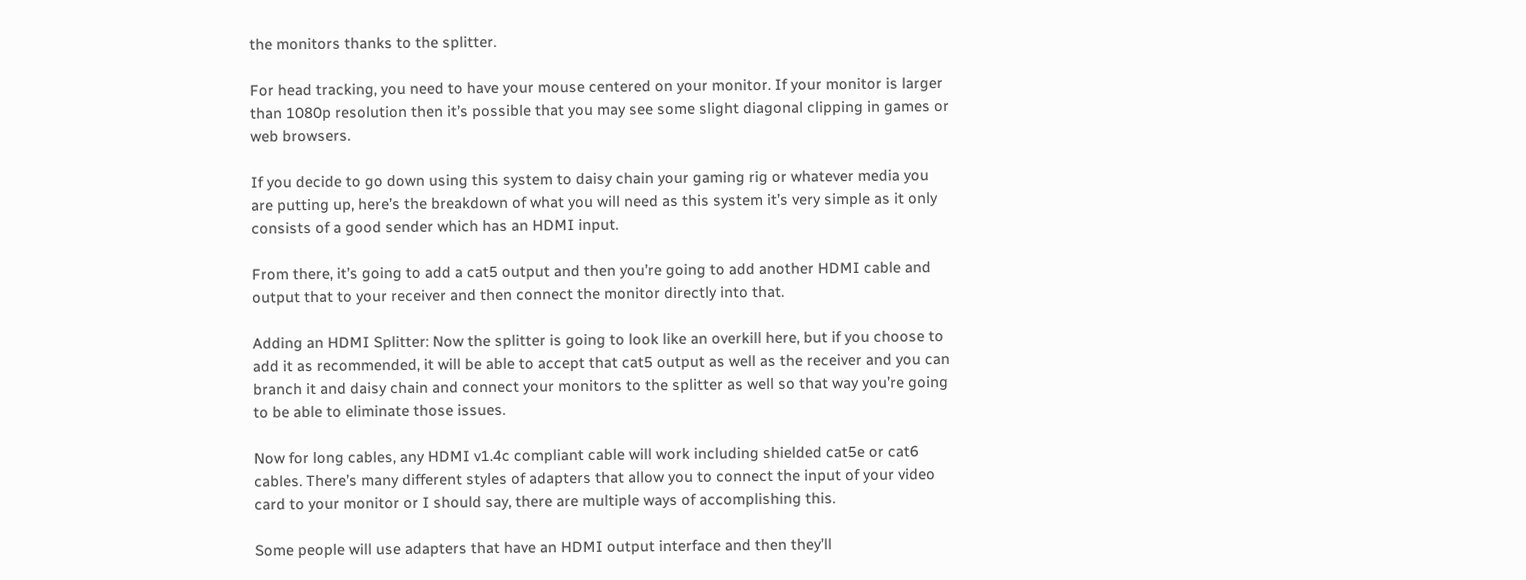the monitors thanks to the splitter.

For head tracking, you need to have your mouse centered on your monitor. If your monitor is larger than 1080p resolution then it’s possible that you may see some slight diagonal clipping in games or web browsers.

If you decide to go down using this system to daisy chain your gaming rig or whatever media you are putting up, here’s the breakdown of what you will need as this system it’s very simple as it only consists of a good sender which has an HDMI input.

From there, it’s going to add a cat5 output and then you’re going to add another HDMI cable and output that to your receiver and then connect the monitor directly into that.

Adding an HDMI Splitter: Now the splitter is going to look like an overkill here, but if you choose to add it as recommended, it will be able to accept that cat5 output as well as the receiver and you can branch it and daisy chain and connect your monitors to the splitter as well so that way you’re going to be able to eliminate those issues.

Now for long cables, any HDMI v1.4c compliant cable will work including shielded cat5e or cat6 cables. There’s many different styles of adapters that allow you to connect the input of your video card to your monitor or I should say, there are multiple ways of accomplishing this.

Some people will use adapters that have an HDMI output interface and then they’ll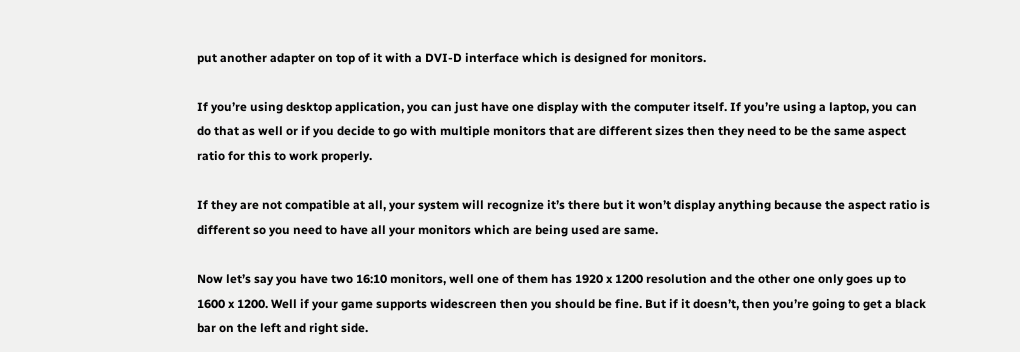put another adapter on top of it with a DVI-D interface which is designed for monitors.

If you’re using desktop application, you can just have one display with the computer itself. If you’re using a laptop, you can do that as well or if you decide to go with multiple monitors that are different sizes then they need to be the same aspect ratio for this to work properly.

If they are not compatible at all, your system will recognize it’s there but it won’t display anything because the aspect ratio is different so you need to have all your monitors which are being used are same.

Now let’s say you have two 16:10 monitors, well one of them has 1920 x 1200 resolution and the other one only goes up to 1600 x 1200. Well if your game supports widescreen then you should be fine. But if it doesn’t, then you’re going to get a black bar on the left and right side.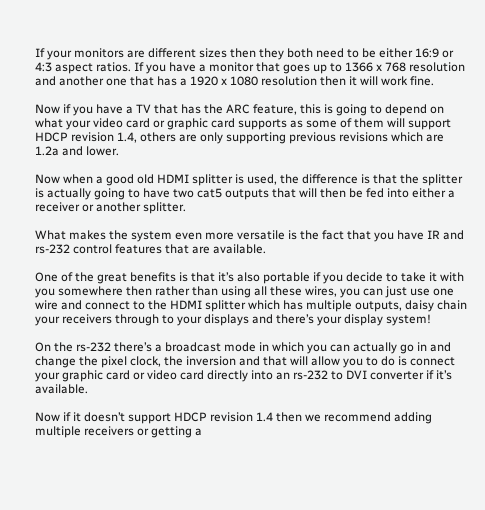If your monitors are different sizes then they both need to be either 16:9 or 4:3 aspect ratios. If you have a monitor that goes up to 1366 x 768 resolution and another one that has a 1920 x 1080 resolution then it will work fine.

Now if you have a TV that has the ARC feature, this is going to depend on what your video card or graphic card supports as some of them will support HDCP revision 1.4, others are only supporting previous revisions which are 1.2a and lower.

Now when a good old HDMI splitter is used, the difference is that the splitter is actually going to have two cat5 outputs that will then be fed into either a receiver or another splitter.

What makes the system even more versatile is the fact that you have IR and rs-232 control features that are available.

One of the great benefits is that it’s also portable if you decide to take it with you somewhere then rather than using all these wires, you can just use one wire and connect to the HDMI splitter which has multiple outputs, daisy chain your receivers through to your displays and there’s your display system!

On the rs-232 there’s a broadcast mode in which you can actually go in and change the pixel clock, the inversion and that will allow you to do is connect your graphic card or video card directly into an rs-232 to DVI converter if it’s available.

Now if it doesn’t support HDCP revision 1.4 then we recommend adding multiple receivers or getting a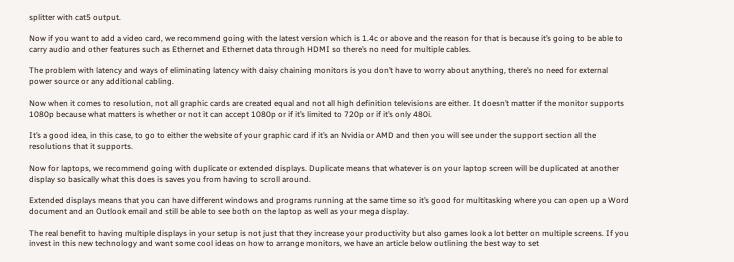splitter with cat5 output.

Now if you want to add a video card, we recommend going with the latest version which is 1.4c or above and the reason for that is because it’s going to be able to carry audio and other features such as Ethernet and Ethernet data through HDMI so there’s no need for multiple cables.

The problem with latency and ways of eliminating latency with daisy chaining monitors is you don’t have to worry about anything, there’s no need for external power source or any additional cabling.

Now when it comes to resolution, not all graphic cards are created equal and not all high definition televisions are either. It doesn’t matter if the monitor supports 1080p because what matters is whether or not it can accept 1080p or if it’s limited to 720p or if it’s only 480i.

It’s a good idea, in this case, to go to either the website of your graphic card if it’s an Nvidia or AMD and then you will see under the support section all the resolutions that it supports.

Now for laptops, we recommend going with duplicate or extended displays. Duplicate means that whatever is on your laptop screen will be duplicated at another display so basically what this does is saves you from having to scroll around.

Extended displays means that you can have different windows and programs running at the same time so it’s good for multitasking where you can open up a Word document and an Outlook email and still be able to see both on the laptop as well as your mega display.

The real benefit to having multiple displays in your setup is not just that they increase your productivity but also games look a lot better on multiple screens. If you invest in this new technology and want some cool ideas on how to arrange monitors, we have an article below outlining the best way to set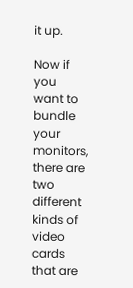it up.

Now if you want to bundle your monitors, there are two different kinds of video cards that are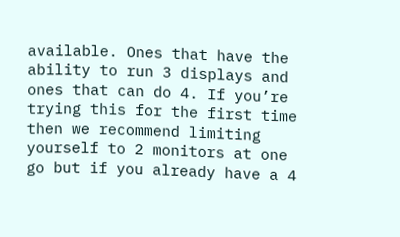available. Ones that have the ability to run 3 displays and ones that can do 4. If you’re trying this for the first time then we recommend limiting yourself to 2 monitors at one go but if you already have a 4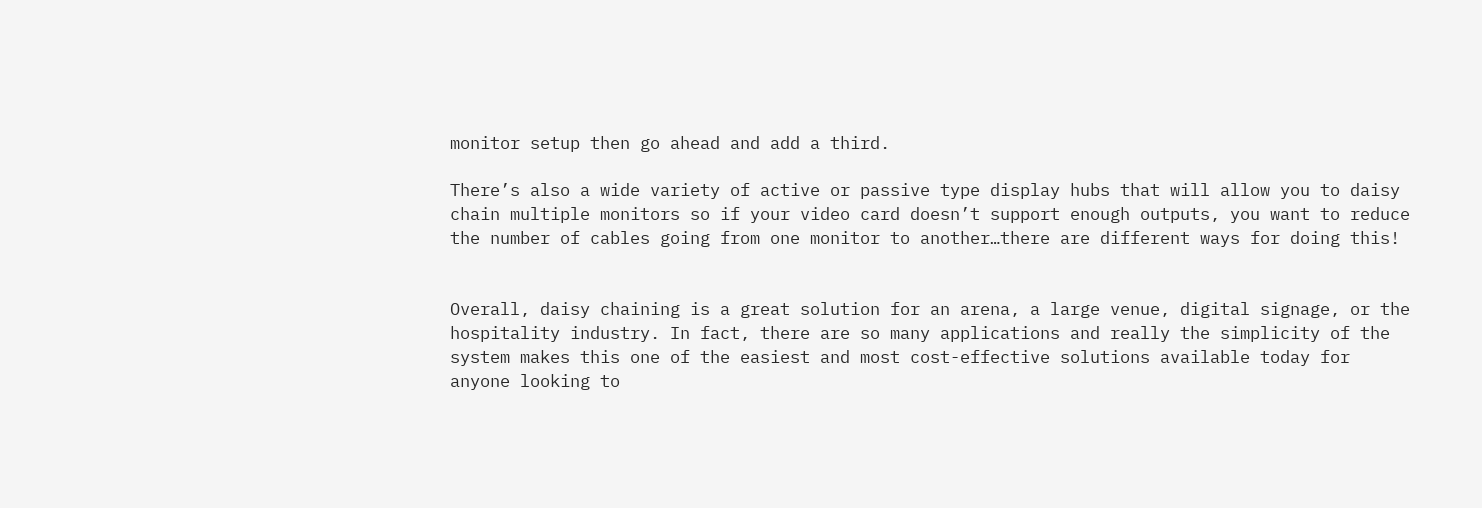monitor setup then go ahead and add a third.

There’s also a wide variety of active or passive type display hubs that will allow you to daisy chain multiple monitors so if your video card doesn’t support enough outputs, you want to reduce the number of cables going from one monitor to another…there are different ways for doing this!


Overall, daisy chaining is a great solution for an arena, a large venue, digital signage, or the hospitality industry. In fact, there are so many applications and really the simplicity of the system makes this one of the easiest and most cost-effective solutions available today for anyone looking to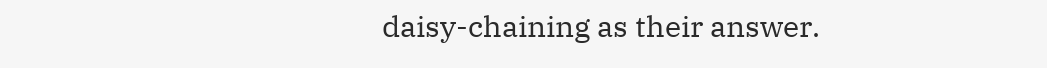daisy-chaining as their answer.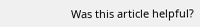Was this article helpful?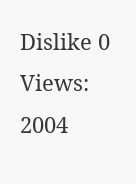Dislike 0
Views: 2004